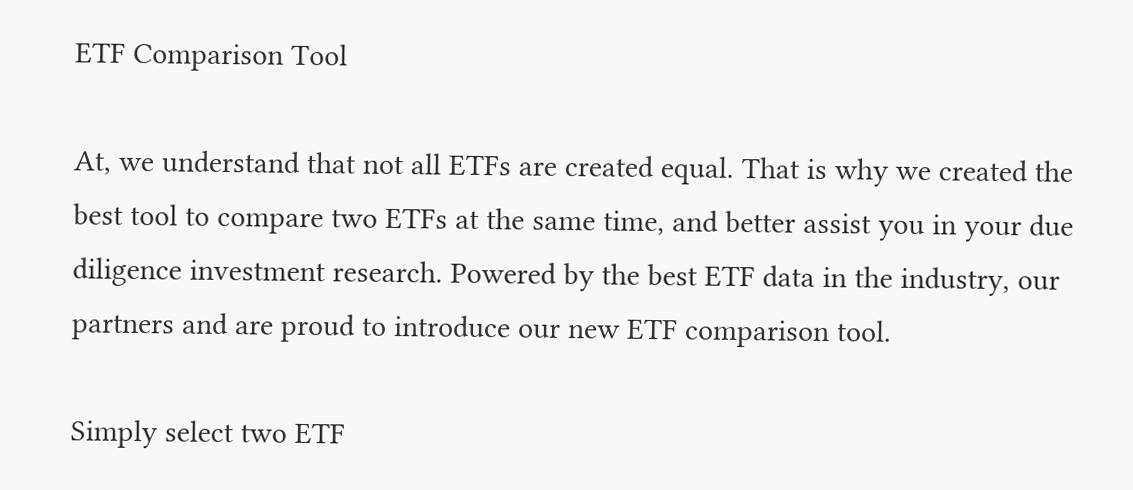ETF Comparison Tool

At, we understand that not all ETFs are created equal. That is why we created the best tool to compare two ETFs at the same time, and better assist you in your due diligence investment research. Powered by the best ETF data in the industry, our partners and are proud to introduce our new ETF comparison tool.

Simply select two ETF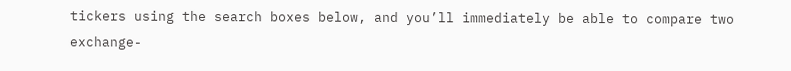tickers using the search boxes below, and you’ll immediately be able to compare two exchange-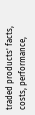traded products' facts, costs, performance,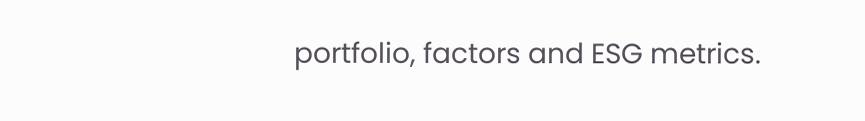portfolio, factors and ESG metrics.